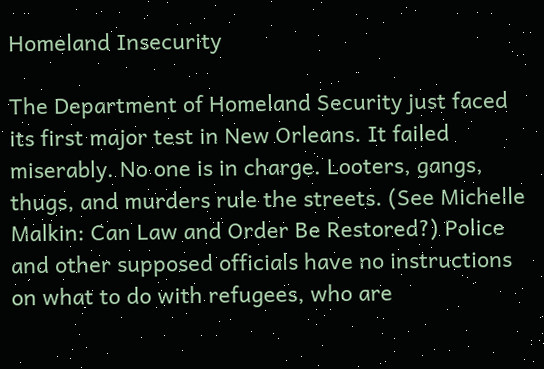Homeland Insecurity

The Department of Homeland Security just faced its first major test in New Orleans. It failed miserably. No one is in charge. Looters, gangs, thugs, and murders rule the streets. (See Michelle Malkin: Can Law and Order Be Restored?) Police and other supposed officials have no instructions on what to do with refugees, who are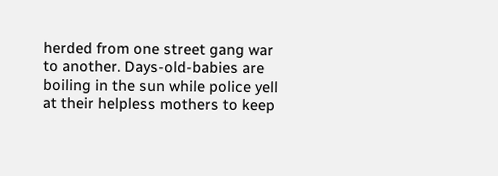herded from one street gang war to another. Days-old-babies are boiling in the sun while police yell at their helpless mothers to keep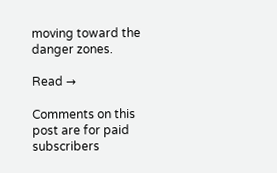moving toward the danger zones.

Read →

Comments on this post are for paid subscribers